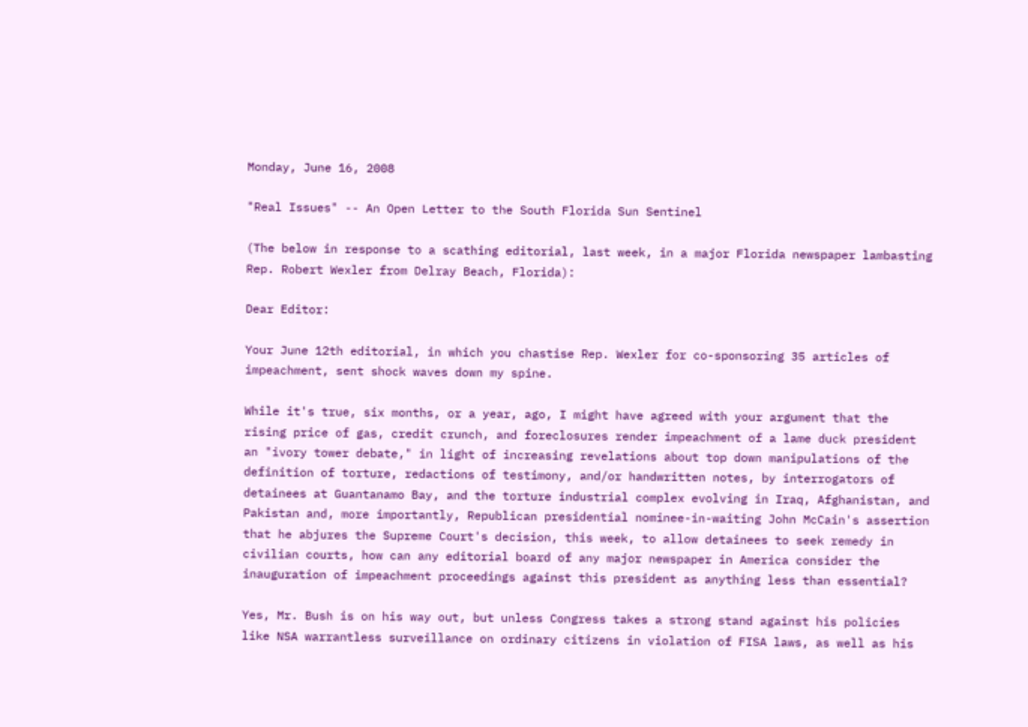Monday, June 16, 2008

"Real Issues" -- An Open Letter to the South Florida Sun Sentinel

(The below in response to a scathing editorial, last week, in a major Florida newspaper lambasting Rep. Robert Wexler from Delray Beach, Florida):

Dear Editor:

Your June 12th editorial, in which you chastise Rep. Wexler for co-sponsoring 35 articles of impeachment, sent shock waves down my spine.

While it's true, six months, or a year, ago, I might have agreed with your argument that the rising price of gas, credit crunch, and foreclosures render impeachment of a lame duck president an "ivory tower debate," in light of increasing revelations about top down manipulations of the definition of torture, redactions of testimony, and/or handwritten notes, by interrogators of detainees at Guantanamo Bay, and the torture industrial complex evolving in Iraq, Afghanistan, and Pakistan and, more importantly, Republican presidential nominee-in-waiting John McCain's assertion that he abjures the Supreme Court's decision, this week, to allow detainees to seek remedy in civilian courts, how can any editorial board of any major newspaper in America consider the inauguration of impeachment proceedings against this president as anything less than essential?

Yes, Mr. Bush is on his way out, but unless Congress takes a strong stand against his policies like NSA warrantless surveillance on ordinary citizens in violation of FISA laws, as well as his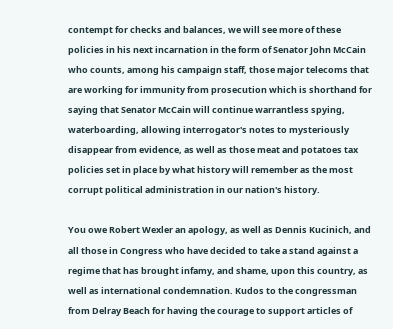contempt for checks and balances, we will see more of these policies in his next incarnation in the form of Senator John McCain who counts, among his campaign staff, those major telecoms that are working for immunity from prosecution which is shorthand for saying that Senator McCain will continue warrantless spying, waterboarding, allowing interrogator's notes to mysteriously disappear from evidence, as well as those meat and potatoes tax policies set in place by what history will remember as the most corrupt political administration in our nation's history.

You owe Robert Wexler an apology, as well as Dennis Kucinich, and all those in Congress who have decided to take a stand against a regime that has brought infamy, and shame, upon this country, as well as international condemnation. Kudos to the congressman from Delray Beach for having the courage to support articles of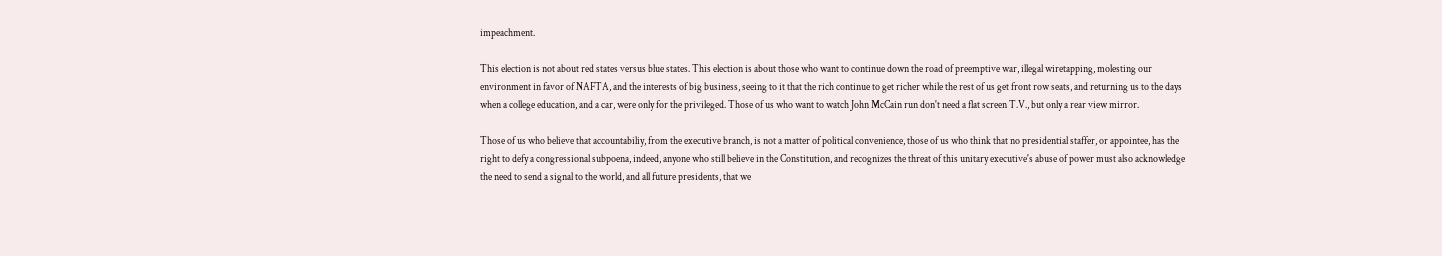impeachment.

This election is not about red states versus blue states. This election is about those who want to continue down the road of preemptive war, illegal wiretapping, molesting our environment in favor of NAFTA, and the interests of big business, seeing to it that the rich continue to get richer while the rest of us get front row seats, and returning us to the days when a college education, and a car, were only for the privileged. Those of us who want to watch John McCain run don't need a flat screen T.V., but only a rear view mirror.

Those of us who believe that accountabiliy, from the executive branch, is not a matter of political convenience, those of us who think that no presidential staffer, or appointee, has the right to defy a congressional subpoena, indeed, anyone who still believe in the Constitution, and recognizes the threat of this unitary executive's abuse of power must also acknowledge the need to send a signal to the world, and all future presidents, that we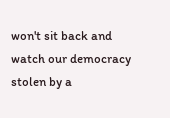won't sit back and watch our democracy stolen by a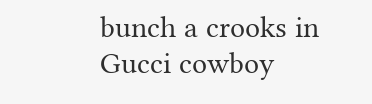bunch a crooks in Gucci cowboy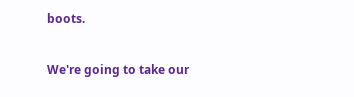boots.

We're going to take our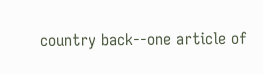country back--one article of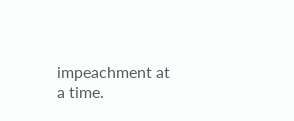impeachment at a time.